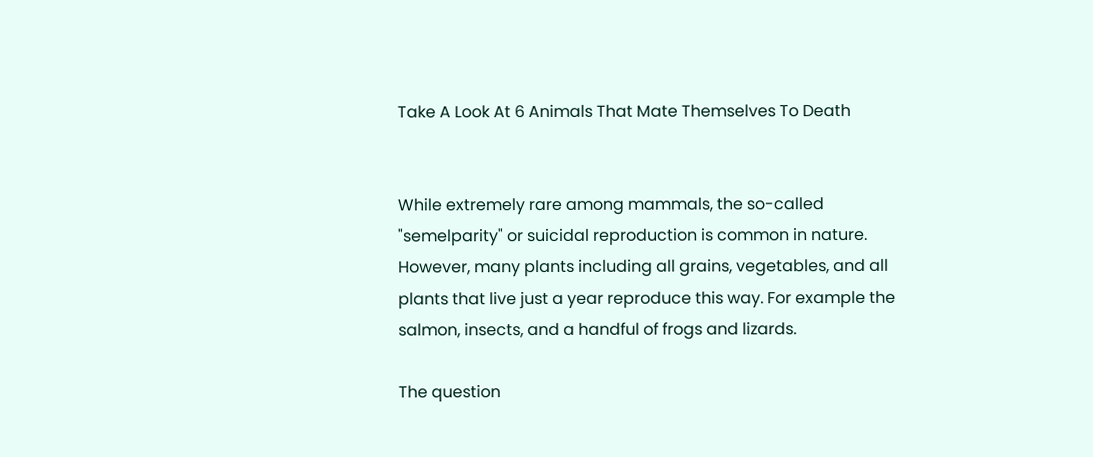Take A Look At 6 Animals That Mate Themselves To Death


While extremely rare among mammals, the so-called "semelparity" or suicidal reproduction is common in nature. However, many plants including all grains, vegetables, and all plants that live just a year reproduce this way. For example the salmon, insects, and a handful of frogs and lizards.

The question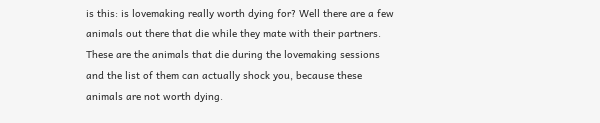is this: is lovemaking really worth dying for? Well there are a few animals out there that die while they mate with their partners. These are the animals that die during the lovemaking sessions and the list of them can actually shock you, because these animals are not worth dying.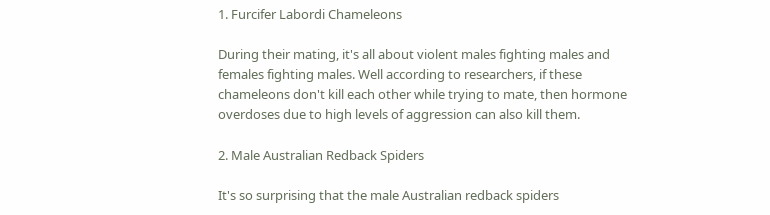1. Furcifer Labordi Chameleons

During their mating, it's all about violent males fighting males and females fighting males. Well according to researchers, if these chameleons don't kill each other while trying to mate, then hormone overdoses due to high levels of aggression can also kill them.

2. Male Australian Redback Spiders

It's so surprising that the male Australian redback spiders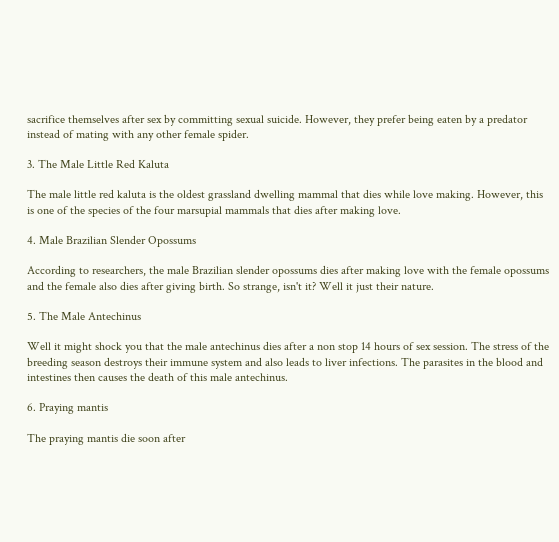sacrifice themselves after sex by committing sexual suicide. However, they prefer being eaten by a predator instead of mating with any other female spider.

3. The Male Little Red Kaluta

The male little red kaluta is the oldest grassland dwelling mammal that dies while love making. However, this is one of the species of the four marsupial mammals that dies after making love.

4. Male Brazilian Slender Opossums

According to researchers, the male Brazilian slender opossums dies after making love with the female opossums and the female also dies after giving birth. So strange, isn't it? Well it just their nature.

5. The Male Antechinus

Well it might shock you that the male antechinus dies after a non stop 14 hours of sex session. The stress of the breeding season destroys their immune system and also leads to liver infections. The parasites in the blood and intestines then causes the death of this male antechinus.

6. Praying mantis

The praying mantis die soon after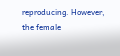reproducing. However, the female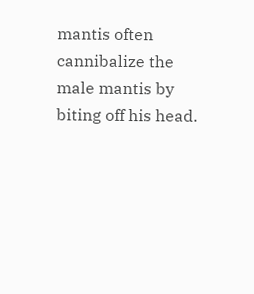mantis often cannibalize the male mantis by biting off his head.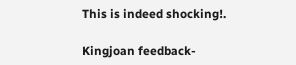This is indeed shocking!.

Kingjoan feedback-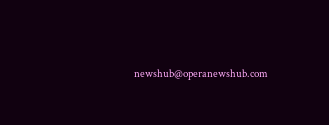newshub@operanewshub.com